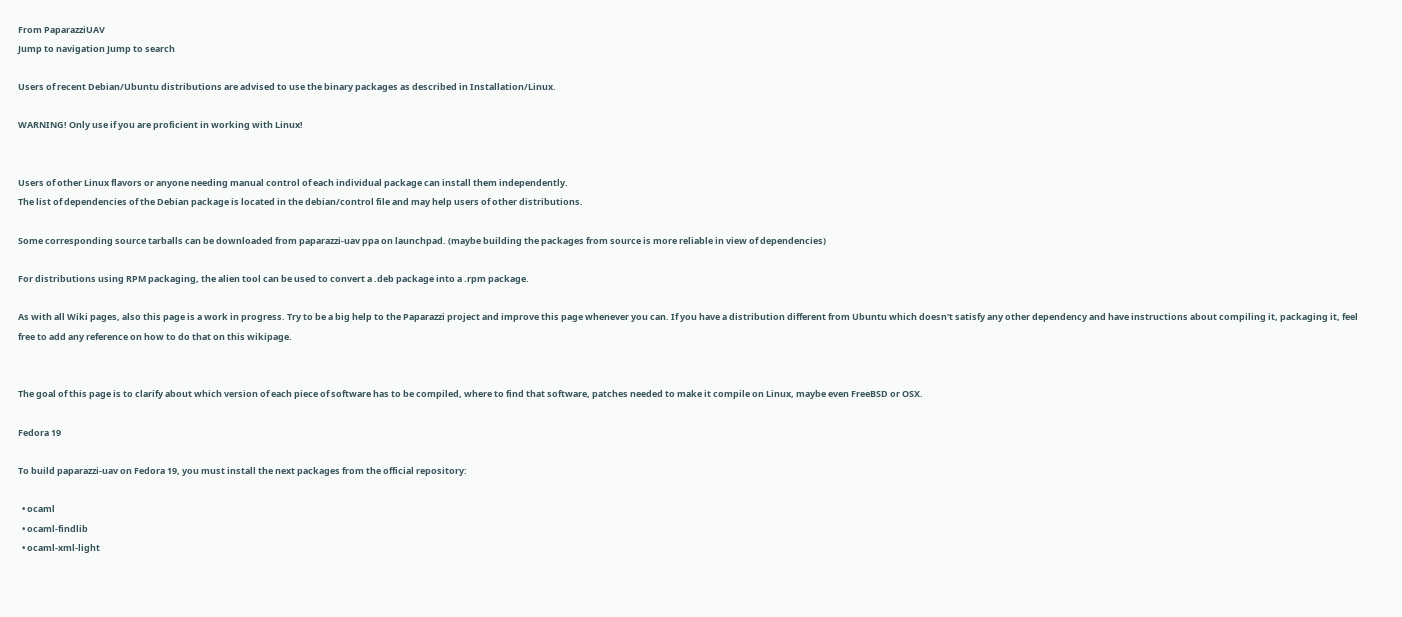From PaparazziUAV
Jump to navigation Jump to search

Users of recent Debian/Ubuntu distributions are advised to use the binary packages as described in Installation/Linux.

WARNING! Only use if you are proficient in working with Linux!


Users of other Linux flavors or anyone needing manual control of each individual package can install them independently.
The list of dependencies of the Debian package is located in the debian/control file and may help users of other distributions.

Some corresponding source tarballs can be downloaded from paparazzi-uav ppa on launchpad. (maybe building the packages from source is more reliable in view of dependencies)

For distributions using RPM packaging, the alien tool can be used to convert a .deb package into a .rpm package.

As with all Wiki pages, also this page is a work in progress. Try to be a big help to the Paparazzi project and improve this page whenever you can. If you have a distribution different from Ubuntu which doesn't satisfy any other dependency and have instructions about compiling it, packaging it, feel free to add any reference on how to do that on this wikipage.


The goal of this page is to clarify about which version of each piece of software has to be compiled, where to find that software, patches needed to make it compile on Linux, maybe even FreeBSD or OSX.

Fedora 19

To build paparazzi-uav on Fedora 19, you must install the next packages from the official repository:

  • ocaml
  • ocaml-findlib
  • ocaml-xml-light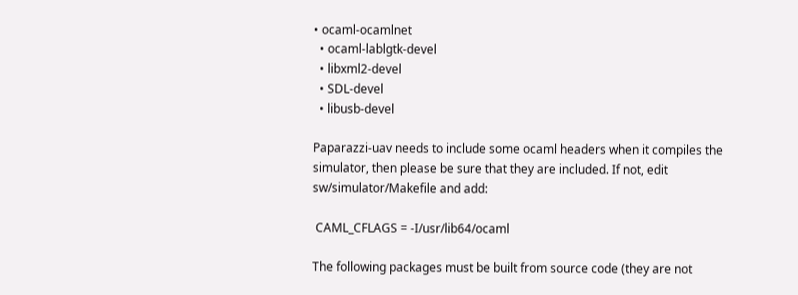• ocaml-ocamlnet
  • ocaml-lablgtk-devel
  • libxml2-devel
  • SDL-devel
  • libusb-devel

Paparazzi-uav needs to include some ocaml headers when it compiles the simulator, then please be sure that they are included. If not, edit sw/simulator/Makefile and add:

 CAML_CFLAGS = -I/usr/lib64/ocaml

The following packages must be built from source code (they are not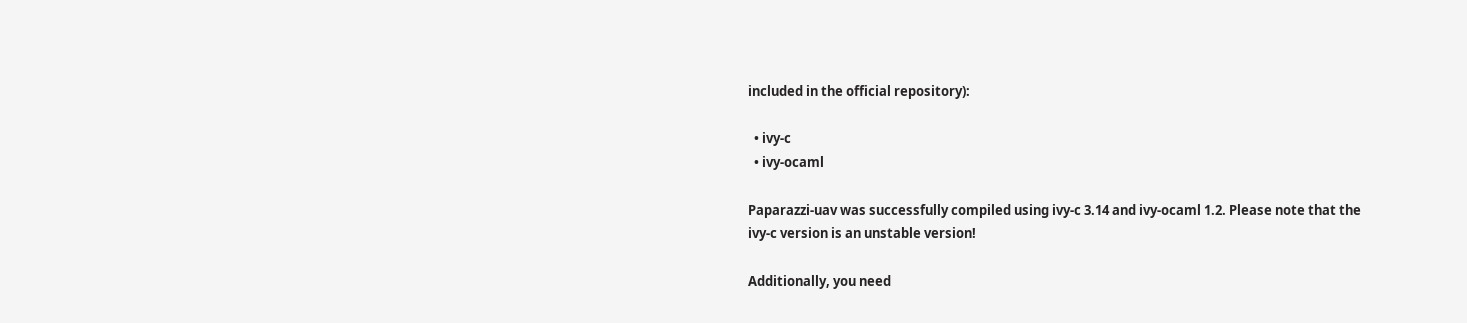included in the official repository):

  • ivy-c
  • ivy-ocaml

Paparazzi-uav was successfully compiled using ivy-c 3.14 and ivy-ocaml 1.2. Please note that the ivy-c version is an unstable version!

Additionally, you need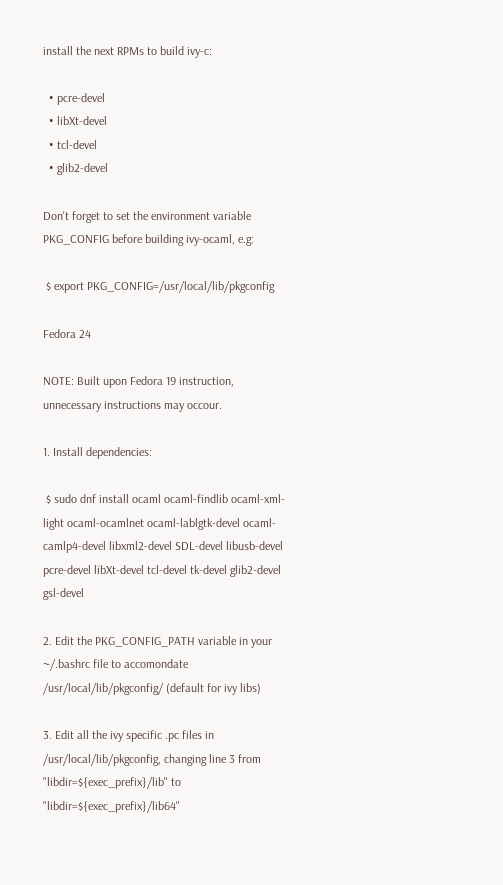install the next RPMs to build ivy-c:

  • pcre-devel
  • libXt-devel
  • tcl-devel
  • glib2-devel

Don't forget to set the environment variable PKG_CONFIG before building ivy-ocaml, e.g:

 $ export PKG_CONFIG=/usr/local/lib/pkgconfig

Fedora 24

NOTE: Built upon Fedora 19 instruction, unnecessary instructions may occour.

1. Install dependencies:

 $ sudo dnf install ocaml ocaml-findlib ocaml-xml-light ocaml-ocamlnet ocaml-lablgtk-devel ocaml-camlp4-devel libxml2-devel SDL-devel libusb-devel pcre-devel libXt-devel tcl-devel tk-devel glib2-devel gsl-devel

2. Edit the PKG_CONFIG_PATH variable in your ~/.bashrc file to accomondate /usr/local/lib/pkgconfig/ (default for ivy libs)

3. Edit all the ivy specific .pc files in /usr/local/lib/pkgconfig, changing line 3 from "libdir=${exec_prefix}/lib" to "libdir=${exec_prefix}/lib64"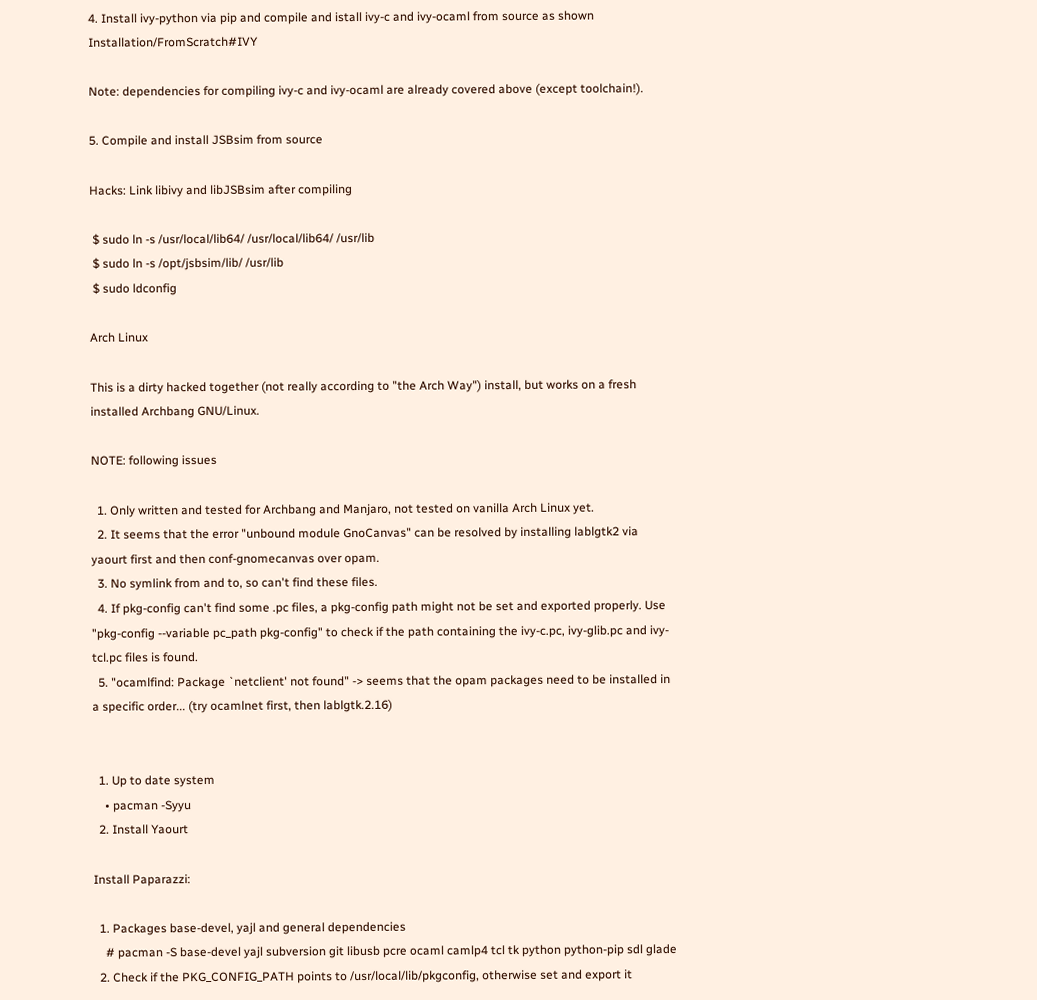4. Install ivy-python via pip and compile and istall ivy-c and ivy-ocaml from source as shown Installation/FromScratch#IVY

Note: dependencies for compiling ivy-c and ivy-ocaml are already covered above (except toolchain!).

5. Compile and install JSBsim from source

Hacks: Link libivy and libJSBsim after compiling

 $ sudo ln -s /usr/local/lib64/ /usr/local/lib64/ /usr/lib
 $ sudo ln -s /opt/jsbsim/lib/ /usr/lib
 $ sudo ldconfig

Arch Linux

This is a dirty hacked together (not really according to "the Arch Way") install, but works on a fresh installed Archbang GNU/Linux.

NOTE: following issues

  1. Only written and tested for Archbang and Manjaro, not tested on vanilla Arch Linux yet.
  2. It seems that the error "unbound module GnoCanvas" can be resolved by installing lablgtk2 via yaourt first and then conf-gnomecanvas over opam.
  3. No symlink from and to, so can't find these files.
  4. If pkg-config can't find some .pc files, a pkg-config path might not be set and exported properly. Use "pkg-config --variable pc_path pkg-config" to check if the path containing the ivy-c.pc, ivy-glib.pc and ivy-tcl.pc files is found.
  5. "ocamlfind: Package `netclient' not found" -> seems that the opam packages need to be installed in a specific order... (try ocamlnet first, then lablgtk.2.16)


  1. Up to date system
    • pacman -Syyu
  2. Install Yaourt

Install Paparazzi:

  1. Packages base-devel, yajl and general dependencies
    # pacman -S base-devel yajl subversion git libusb pcre ocaml camlp4 tcl tk python python-pip sdl glade
  2. Check if the PKG_CONFIG_PATH points to /usr/local/lib/pkgconfig, otherwise set and export it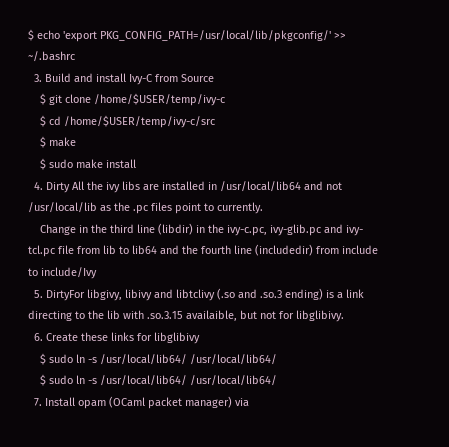$ echo 'export PKG_CONFIG_PATH=/usr/local/lib/pkgconfig/' >> ~/.bashrc
  3. Build and install Ivy-C from Source
    $ git clone /home/$USER/temp/ivy-c
    $ cd /home/$USER/temp/ivy-c/src
    $ make
    $ sudo make install
  4. Dirty All the ivy libs are installed in /usr/local/lib64 and not /usr/local/lib as the .pc files point to currently.
    Change in the third line (libdir) in the ivy-c.pc, ivy-glib.pc and ivy-tcl.pc file from lib to lib64 and the fourth line (includedir) from include to include/Ivy
  5. DirtyFor libgivy, libivy and libtclivy (.so and .so.3 ending) is a link directing to the lib with .so.3.15 availaible, but not for libglibivy.
  6. Create these links for libglibivy
    $ sudo ln -s /usr/local/lib64/ /usr/local/lib64/
    $ sudo ln -s /usr/local/lib64/ /usr/local/lib64/
  7. Install opam (OCaml packet manager) via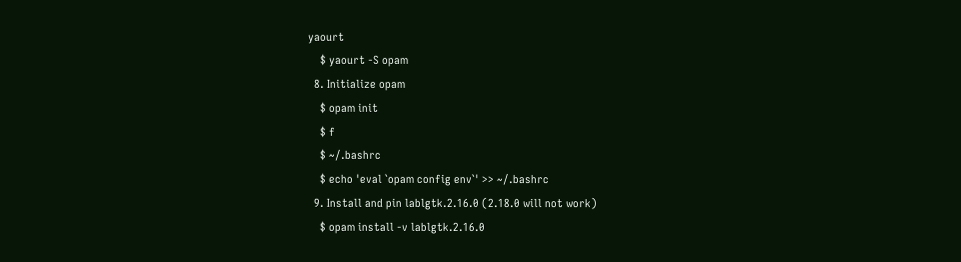yaourt
    $ yaourt -S opam
  8. Initialize opam
    $ opam init
    $ f
    $ ~/.bashrc
    $ echo 'eval `opam config env`' >> ~/.bashrc
  9. Install and pin lablgtk.2.16.0 (2.18.0 will not work)
    $ opam install -v lablgtk.2.16.0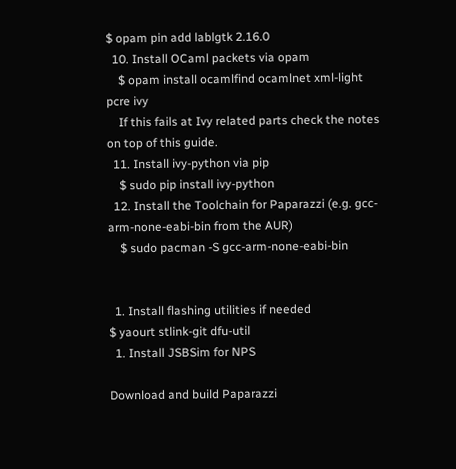$ opam pin add lablgtk 2.16.0
  10. Install OCaml packets via opam
    $ opam install ocamlfind ocamlnet xml-light pcre ivy
    If this fails at Ivy related parts check the notes on top of this guide.
  11. Install ivy-python via pip
    $ sudo pip install ivy-python
  12. Install the Toolchain for Paparazzi (e.g. gcc-arm-none-eabi-bin from the AUR)
    $ sudo pacman -S gcc-arm-none-eabi-bin


  1. Install flashing utilities if needed
$ yaourt stlink-git dfu-util
  1. Install JSBSim for NPS

Download and build Paparazzi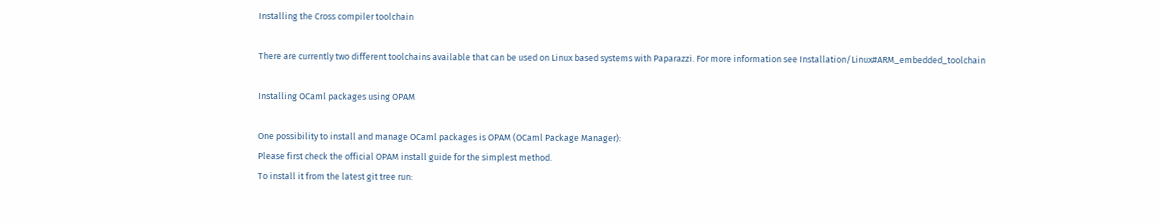Installing the Cross compiler toolchain

There are currently two different toolchains available that can be used on Linux based systems with Paparazzi. For more information see Installation/Linux#ARM_embedded_toolchain

Installing OCaml packages using OPAM

One possibility to install and manage OCaml packages is OPAM (OCaml Package Manager):
Please first check the official OPAM install guide for the simplest method.
To install it from the latest git tree run: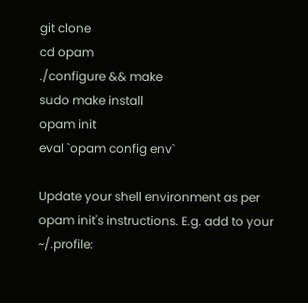git clone
cd opam
./configure && make
sudo make install
opam init
eval `opam config env`

Update your shell environment as per opam init's instructions. E.g. add to your ~/.profile: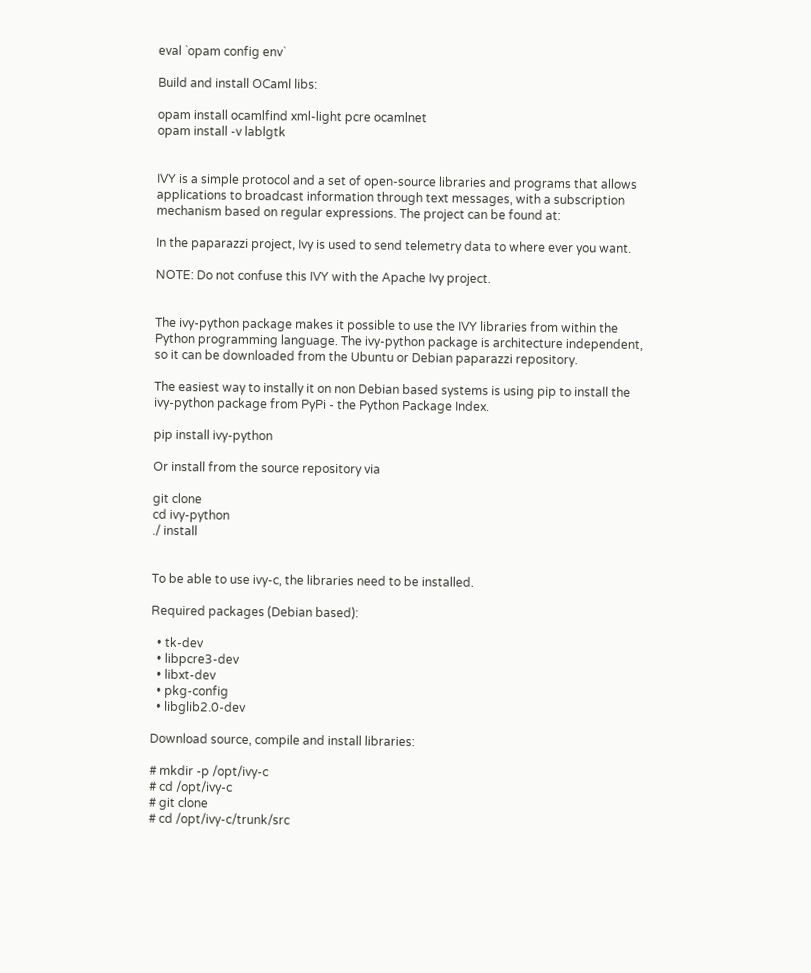eval `opam config env`

Build and install OCaml libs:

opam install ocamlfind xml-light pcre ocamlnet
opam install -v lablgtk


IVY is a simple protocol and a set of open-source libraries and programs that allows applications to broadcast information through text messages, with a subscription mechanism based on regular expressions. The project can be found at:

In the paparazzi project, Ivy is used to send telemetry data to where ever you want.

NOTE: Do not confuse this IVY with the Apache Ivy project.


The ivy-python package makes it possible to use the IVY libraries from within the Python programming language. The ivy-python package is architecture independent, so it can be downloaded from the Ubuntu or Debian paparazzi repository.

The easiest way to instally it on non Debian based systems is using pip to install the ivy-python package from PyPi - the Python Package Index.

pip install ivy-python

Or install from the source repository via

git clone
cd ivy-python
./ install


To be able to use ivy-c, the libraries need to be installed.

Required packages (Debian based):

  • tk-dev
  • libpcre3-dev
  • libxt-dev
  • pkg-config
  • libglib2.0-dev

Download source, compile and install libraries:

# mkdir -p /opt/ivy-c
# cd /opt/ivy-c
# git clone
# cd /opt/ivy-c/trunk/src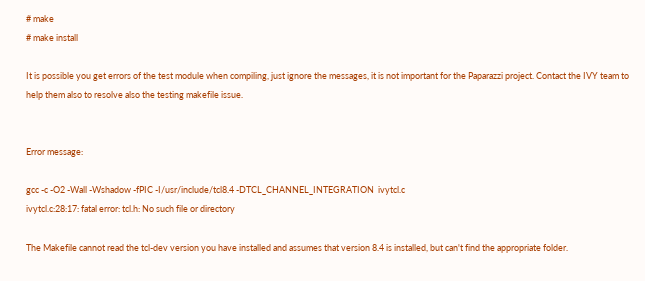# make
# make install

It is possible you get errors of the test module when compiling, just ignore the messages, it is not important for the Paparazzi project. Contact the IVY team to help them also to resolve also the testing makefile issue.


Error message:

gcc -c -O2 -Wall -Wshadow -fPIC -I/usr/include/tcl8.4 -DTCL_CHANNEL_INTEGRATION  ivytcl.c
ivytcl.c:28:17: fatal error: tcl.h: No such file or directory

The Makefile cannot read the tcl-dev version you have installed and assumes that version 8.4 is installed, but can't find the appropriate folder.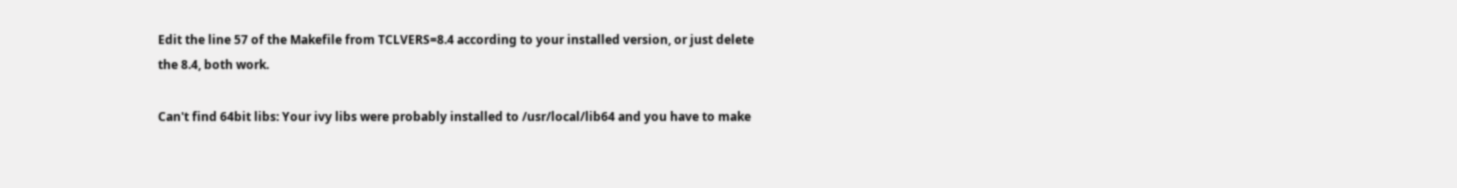Edit the line 57 of the Makefile from TCLVERS=8.4 according to your installed version, or just delete the 8.4, both work.

Can't find 64bit libs: Your ivy libs were probably installed to /usr/local/lib64 and you have to make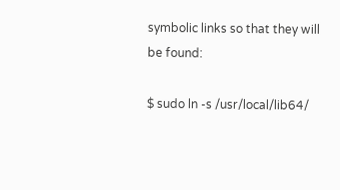symbolic links so that they will be found:

$ sudo ln -s /usr/local/lib64/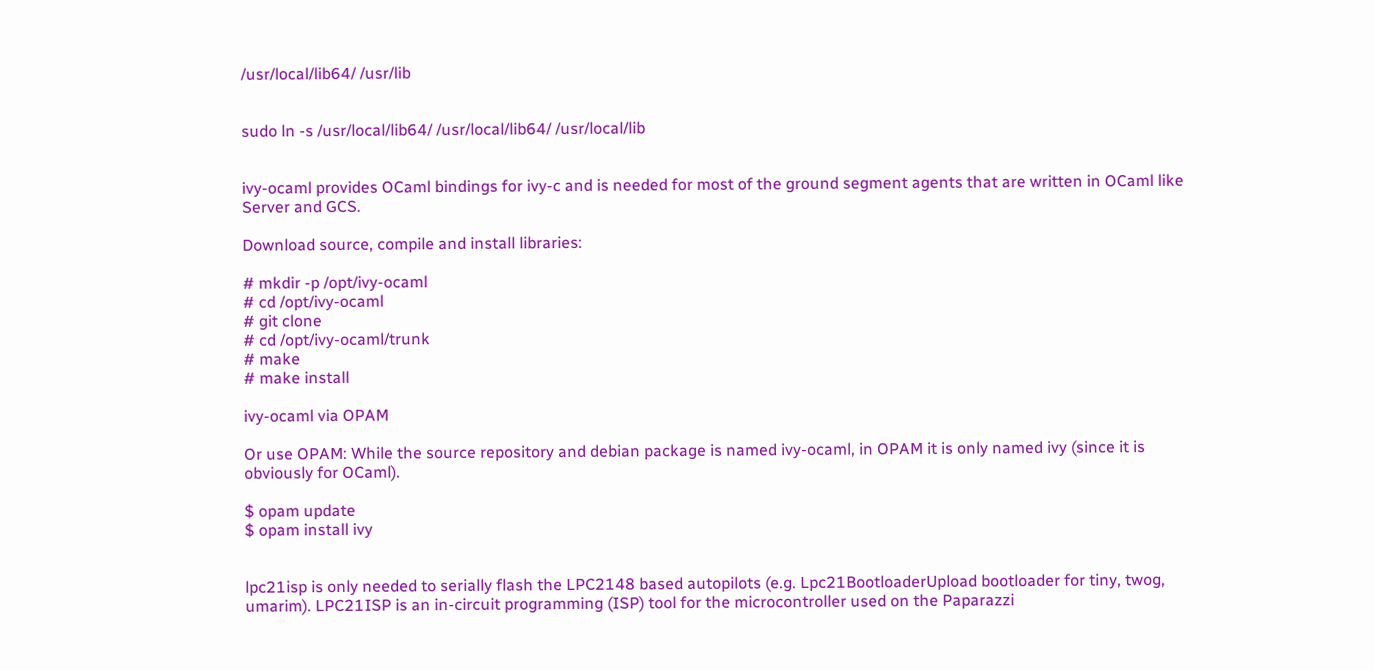/usr/local/lib64/ /usr/lib


sudo ln -s /usr/local/lib64/ /usr/local/lib64/ /usr/local/lib


ivy-ocaml provides OCaml bindings for ivy-c and is needed for most of the ground segment agents that are written in OCaml like Server and GCS.

Download source, compile and install libraries:

# mkdir -p /opt/ivy-ocaml
# cd /opt/ivy-ocaml
# git clone
# cd /opt/ivy-ocaml/trunk
# make
# make install

ivy-ocaml via OPAM

Or use OPAM: While the source repository and debian package is named ivy-ocaml, in OPAM it is only named ivy (since it is obviously for OCaml).

$ opam update
$ opam install ivy


lpc21isp is only needed to serially flash the LPC2148 based autopilots (e.g. Lpc21BootloaderUpload bootloader for tiny, twog, umarim). LPC21ISP is an in-circuit programming (ISP) tool for the microcontroller used on the Paparazzi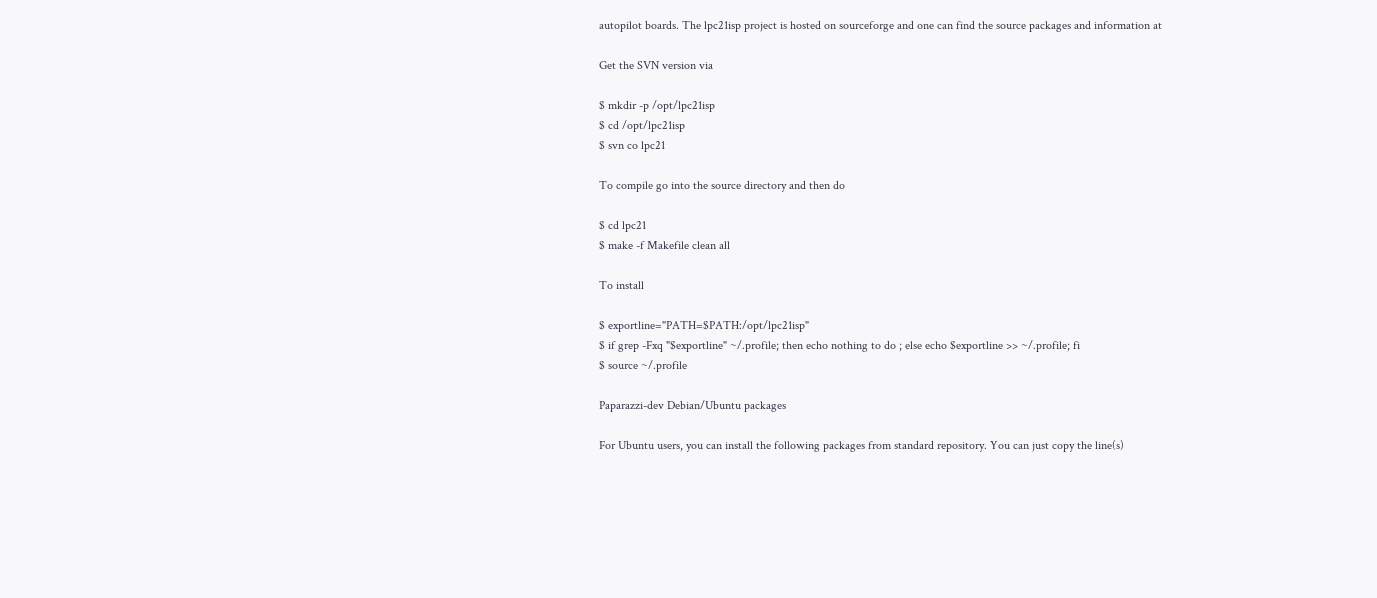autopilot boards. The lpc21isp project is hosted on sourceforge and one can find the source packages and information at

Get the SVN version via

$ mkdir -p /opt/lpc21isp
$ cd /opt/lpc21isp
$ svn co lpc21

To compile go into the source directory and then do

$ cd lpc21
$ make -f Makefile clean all

To install

$ exportline="PATH=$PATH:/opt/lpc21isp"
$ if grep -Fxq "$exportline" ~/.profile; then echo nothing to do ; else echo $exportline >> ~/.profile; fi
$ source ~/.profile

Paparazzi-dev Debian/Ubuntu packages

For Ubuntu users, you can install the following packages from standard repository. You can just copy the line(s)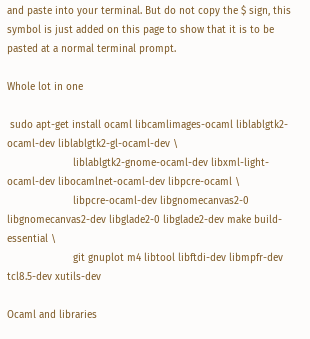and paste into your terminal. But do not copy the $ sign, this symbol is just added on this page to show that it is to be pasted at a normal terminal prompt.

Whole lot in one

 sudo apt-get install ocaml libcamlimages-ocaml liblablgtk2-ocaml-dev liblablgtk2-gl-ocaml-dev \
                      liblablgtk2-gnome-ocaml-dev libxml-light-ocaml-dev libocamlnet-ocaml-dev libpcre-ocaml \
                      libpcre-ocaml-dev libgnomecanvas2-0 libgnomecanvas2-dev libglade2-0 libglade2-dev make build-essential \
                      git gnuplot m4 libtool libftdi-dev libmpfr-dev tcl8.5-dev xutils-dev

Ocaml and libraries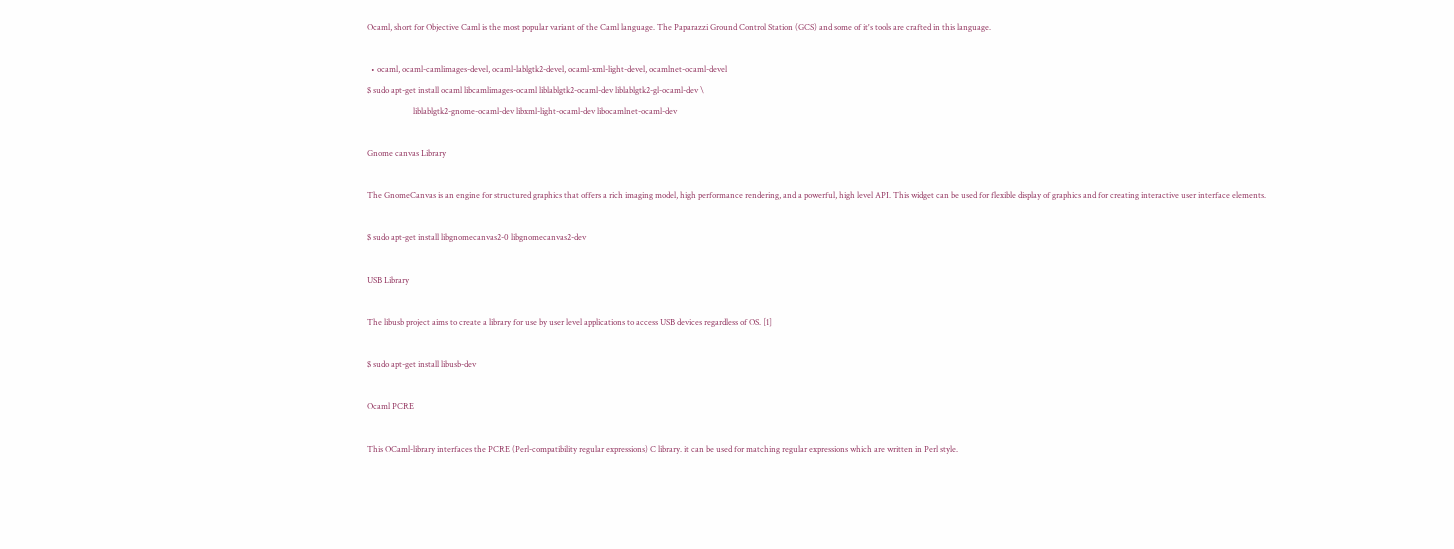Ocaml, short for Objective Caml is the most popular variant of the Caml language. The Paparazzi Ground Control Station (GCS) and some of it's tools are crafted in this language.

  • ocaml, ocaml-camlimages-devel, ocaml-lablgtk2-devel, ocaml-xml-light-devel, ocamlnet-ocaml-devel
$ sudo apt-get install ocaml libcamlimages-ocaml liblablgtk2-ocaml-dev liblablgtk2-gl-ocaml-dev \
                       liblablgtk2-gnome-ocaml-dev libxml-light-ocaml-dev libocamlnet-ocaml-dev

Gnome canvas Library

The GnomeCanvas is an engine for structured graphics that offers a rich imaging model, high performance rendering, and a powerful, high level API. This widget can be used for flexible display of graphics and for creating interactive user interface elements.

$ sudo apt-get install libgnomecanvas2-0 libgnomecanvas2-dev

USB Library

The libusb project aims to create a library for use by user level applications to access USB devices regardless of OS. [1]

$ sudo apt-get install libusb-dev

Ocaml PCRE

This OCaml-library interfaces the PCRE (Perl-compatibility regular expressions) C library. it can be used for matching regular expressions which are written in Perl style.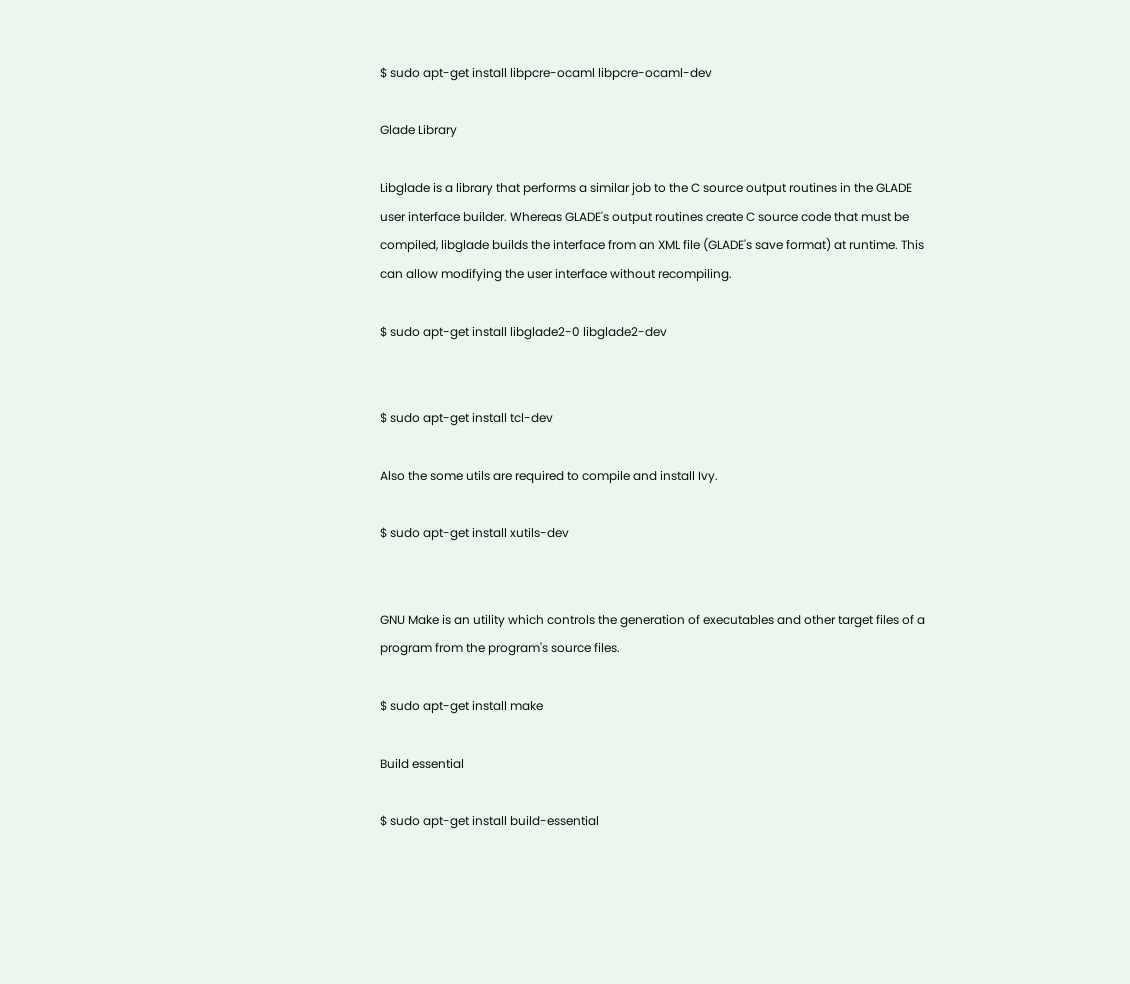$ sudo apt-get install libpcre-ocaml libpcre-ocaml-dev

Glade Library

Libglade is a library that performs a similar job to the C source output routines in the GLADE user interface builder. Whereas GLADE's output routines create C source code that must be compiled, libglade builds the interface from an XML file (GLADE's save format) at runtime. This can allow modifying the user interface without recompiling.

$ sudo apt-get install libglade2-0 libglade2-dev


$ sudo apt-get install tcl-dev

Also the some utils are required to compile and install Ivy.

$ sudo apt-get install xutils-dev


GNU Make is an utility which controls the generation of executables and other target files of a program from the program's source files.

$ sudo apt-get install make

Build essential

$ sudo apt-get install build-essential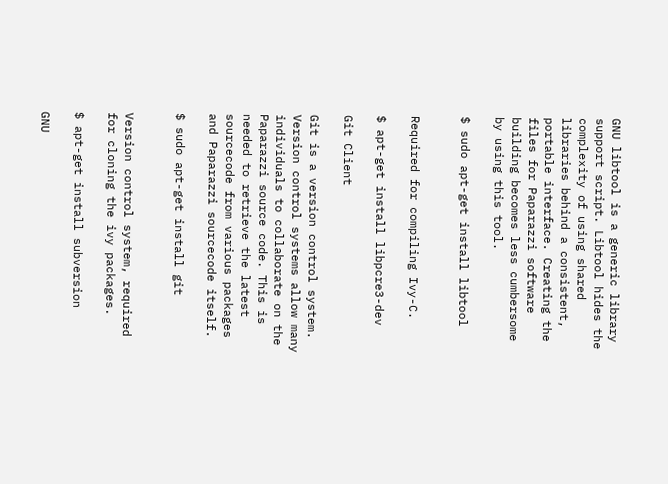GNU libtool is a generic library support script. Libtool hides the complexity of using shared libraries behind a consistent, portable interface. Creating the files for Paparazzi software building becomes less cumbersome by using this tool.

$ sudo apt-get install libtool


Required for compiling Ivy-C.

$ apt-get install libpcre3-dev

Git Client

Git is a version control system. Version control systems allow many individuals to collaborate on the Paparazzi source code. This is needed to retrieve the latest sourcecode from various packages and Paparazzi sourcecode itself.

$ sudo apt-get install git


Version control system, required for cloning the ivy packages.

$ apt-get install subversion

GNU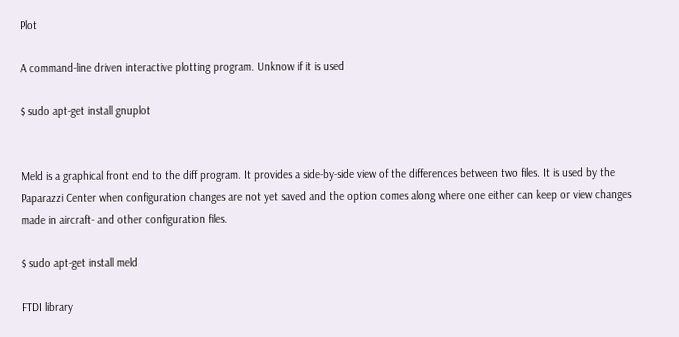Plot

A command-line driven interactive plotting program. Unknow if it is used

$ sudo apt-get install gnuplot


Meld is a graphical front end to the diff program. It provides a side-by-side view of the differences between two files. It is used by the Paparazzi Center when configuration changes are not yet saved and the option comes along where one either can keep or view changes made in aircraft- and other configuration files.

$ sudo apt-get install meld

FTDI library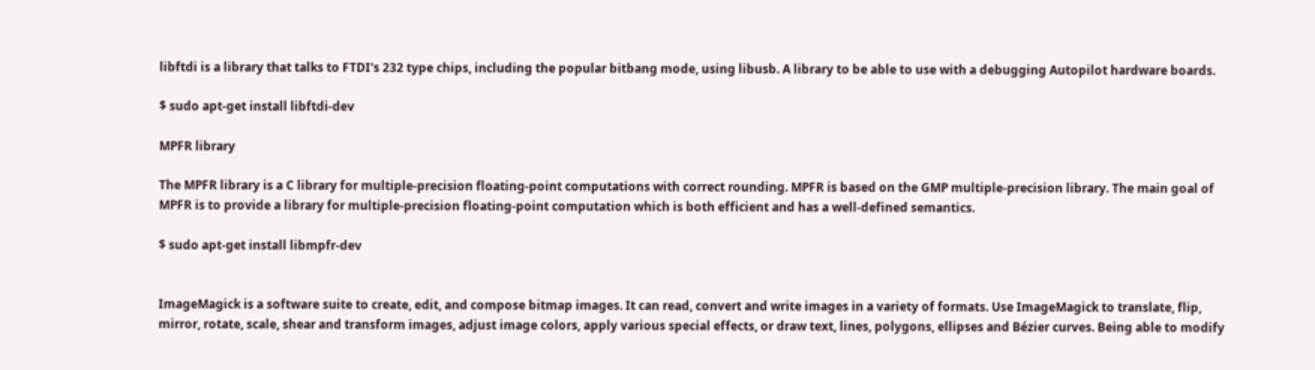libftdi is a library that talks to FTDI's 232 type chips, including the popular bitbang mode, using libusb. A library to be able to use with a debugging Autopilot hardware boards.

$ sudo apt-get install libftdi-dev

MPFR library

The MPFR library is a C library for multiple-precision floating-point computations with correct rounding. MPFR is based on the GMP multiple-precision library. The main goal of MPFR is to provide a library for multiple-precision floating-point computation which is both efficient and has a well-defined semantics.

$ sudo apt-get install libmpfr-dev


ImageMagick is a software suite to create, edit, and compose bitmap images. It can read, convert and write images in a variety of formats. Use ImageMagick to translate, flip, mirror, rotate, scale, shear and transform images, adjust image colors, apply various special effects, or draw text, lines, polygons, ellipses and Bézier curves. Being able to modify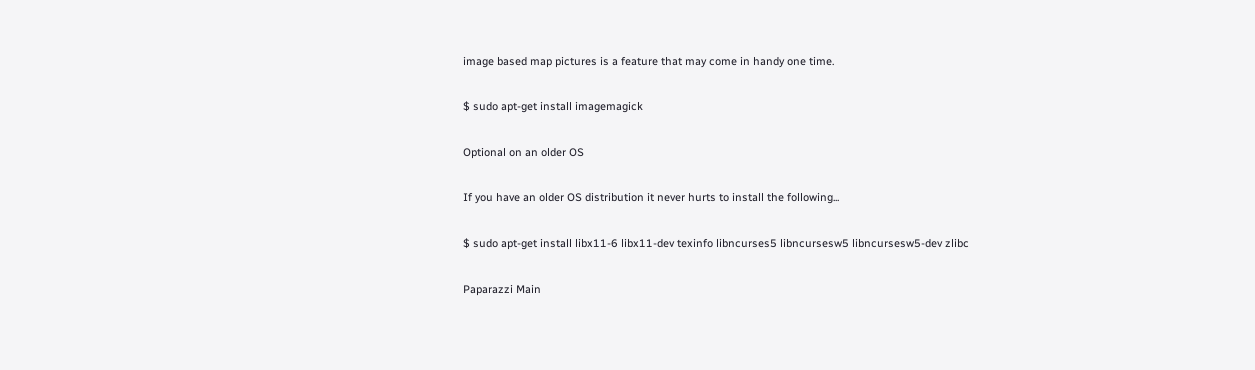image based map pictures is a feature that may come in handy one time.

$ sudo apt-get install imagemagick

Optional on an older OS

If you have an older OS distribution it never hurts to install the following...

$ sudo apt-get install libx11-6 libx11-dev texinfo libncurses5 libncursesw5 libncursesw5-dev zlibc

Paparazzi Main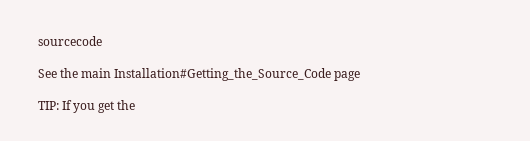sourcecode

See the main Installation#Getting_the_Source_Code page

TIP: If you get the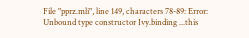File "pprz.mli", line 149, characters 78-89: Error: Unbound type constructor Ivy.binding ...this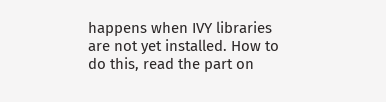happens when IVY libraries are not yet installed. How to do this, read the part on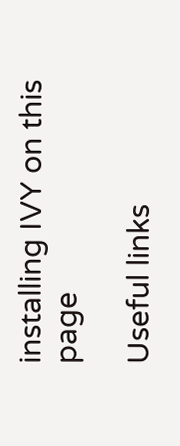installing IVY on this page

Useful links